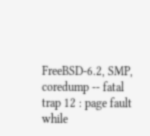FreeBSD-6.2, SMP, coredump -- fatal trap 12 : page fault while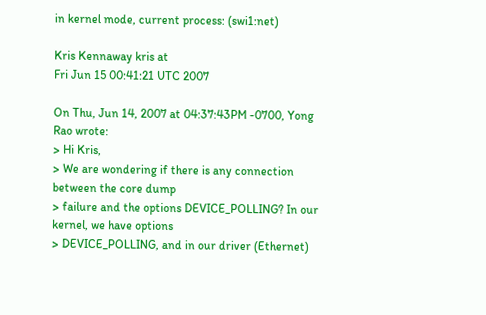in kernel mode, current process: (swi1:net)

Kris Kennaway kris at
Fri Jun 15 00:41:21 UTC 2007

On Thu, Jun 14, 2007 at 04:37:43PM -0700, Yong Rao wrote:
> Hi Kris,
> We are wondering if there is any connection between the core dump
> failure and the options DEVICE_POLLING? In our kernel, we have options
> DEVICE_POLLING, and in our driver (Ethernet)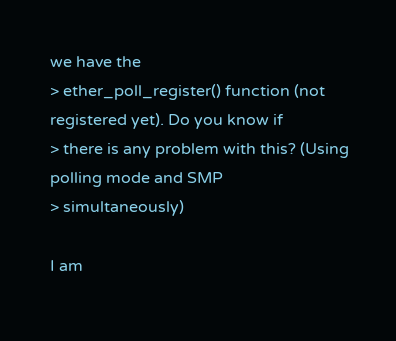we have the
> ether_poll_register() function (not registered yet). Do you know if
> there is any problem with this? (Using polling mode and SMP
> simultaneously)

I am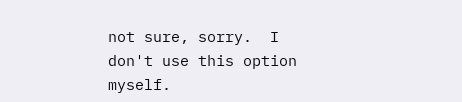not sure, sorry.  I don't use this option myself.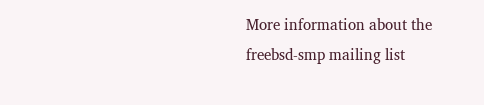More information about the freebsd-smp mailing list